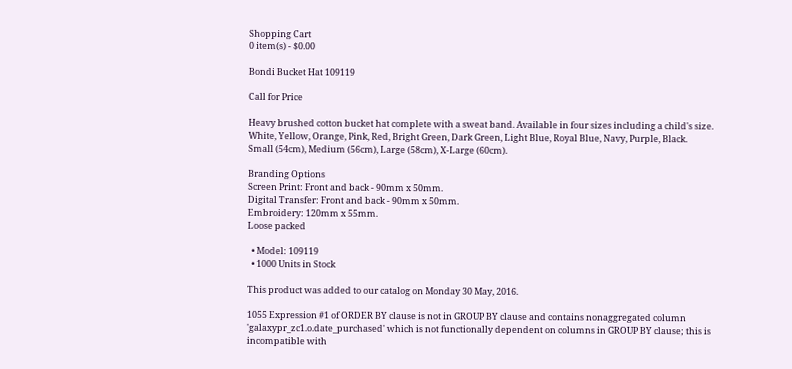Shopping Cart
0 item(s) - $0.00

Bondi Bucket Hat 109119

Call for Price

Heavy brushed cotton bucket hat complete with a sweat band. Available in four sizes including a child's size.
White, Yellow, Orange, Pink, Red, Bright Green, Dark Green, Light Blue, Royal Blue, Navy, Purple, Black.
Small (54cm), Medium (56cm), Large (58cm), X-Large (60cm).

Branding Options
Screen Print: Front and back - 90mm x 50mm.
Digital Transfer: Front and back - 90mm x 50mm.
Embroidery: 120mm x 55mm.
Loose packed

  • Model: 109119
  • 1000 Units in Stock

This product was added to our catalog on Monday 30 May, 2016.

1055 Expression #1 of ORDER BY clause is not in GROUP BY clause and contains nonaggregated column 'galaxypr_zc1.o.date_purchased' which is not functionally dependent on columns in GROUP BY clause; this is incompatible with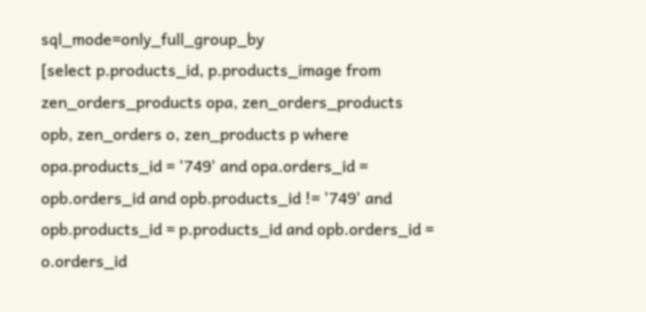sql_mode=only_full_group_by
[select p.products_id, p.products_image from zen_orders_products opa, zen_orders_products opb, zen_orders o, zen_products p where opa.products_id = '749' and opa.orders_id = opb.orders_id and opb.products_id != '749' and opb.products_id = p.products_id and opb.orders_id = o.orders_id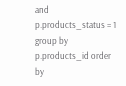and p.products_status = 1 group by p.products_id order by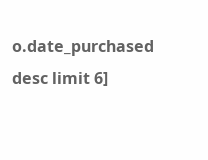o.date_purchased desc limit 6]